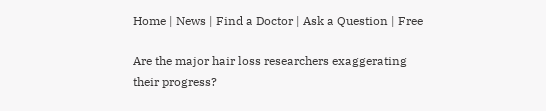Home | News | Find a Doctor | Ask a Question | Free

Are the major hair loss researchers exaggerating their progress?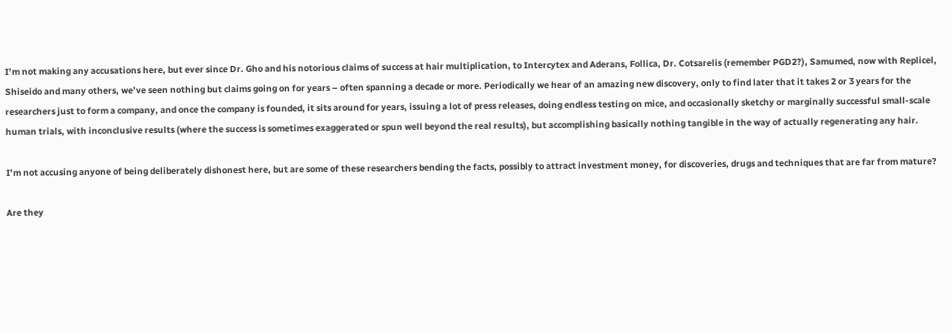I’m not making any accusations here, but ever since Dr. Gho and his notorious claims of success at hair multiplication, to Intercytex and Aderans, Follica, Dr. Cotsarelis (remember PGD2?), Samumed, now with Replicel, Shiseido and many others, we’ve seen nothing but claims going on for years – often spanning a decade or more. Periodically we hear of an amazing new discovery, only to find later that it takes 2 or 3 years for the researchers just to form a company, and once the company is founded, it sits around for years, issuing a lot of press releases, doing endless testing on mice, and occasionally sketchy or marginally successful small-scale human trials, with inconclusive results (where the success is sometimes exaggerated or spun well beyond the real results), but accomplishing basically nothing tangible in the way of actually regenerating any hair.

I’m not accusing anyone of being deliberately dishonest here, but are some of these researchers bending the facts, possibly to attract investment money, for discoveries, drugs and techniques that are far from mature?

Are they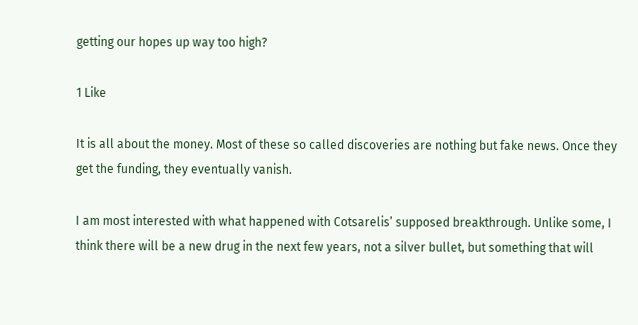getting our hopes up way too high?

1 Like

It is all about the money. Most of these so called discoveries are nothing but fake news. Once they get the funding, they eventually vanish.

I am most interested with what happened with Cotsarelis’ supposed breakthrough. Unlike some, I think there will be a new drug in the next few years, not a silver bullet, but something that will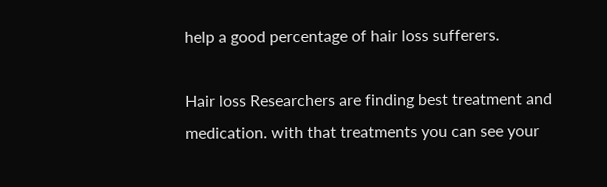help a good percentage of hair loss sufferers.

Hair loss Researchers are finding best treatment and medication. with that treatments you can see your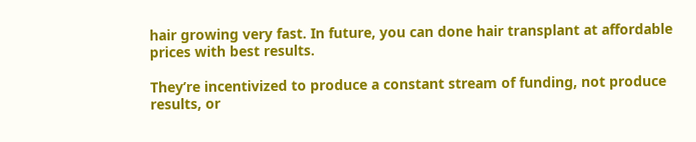hair growing very fast. In future, you can done hair transplant at affordable prices with best results.

They’re incentivized to produce a constant stream of funding, not produce results, or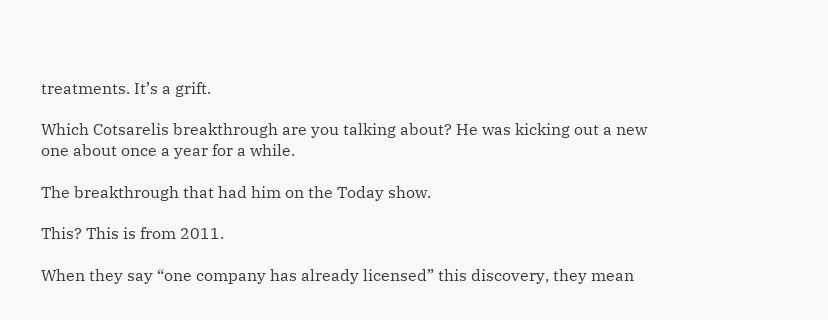treatments. It’s a grift.

Which Cotsarelis breakthrough are you talking about? He was kicking out a new one about once a year for a while.

The breakthrough that had him on the Today show.

This? This is from 2011.

When they say “one company has already licensed” this discovery, they mean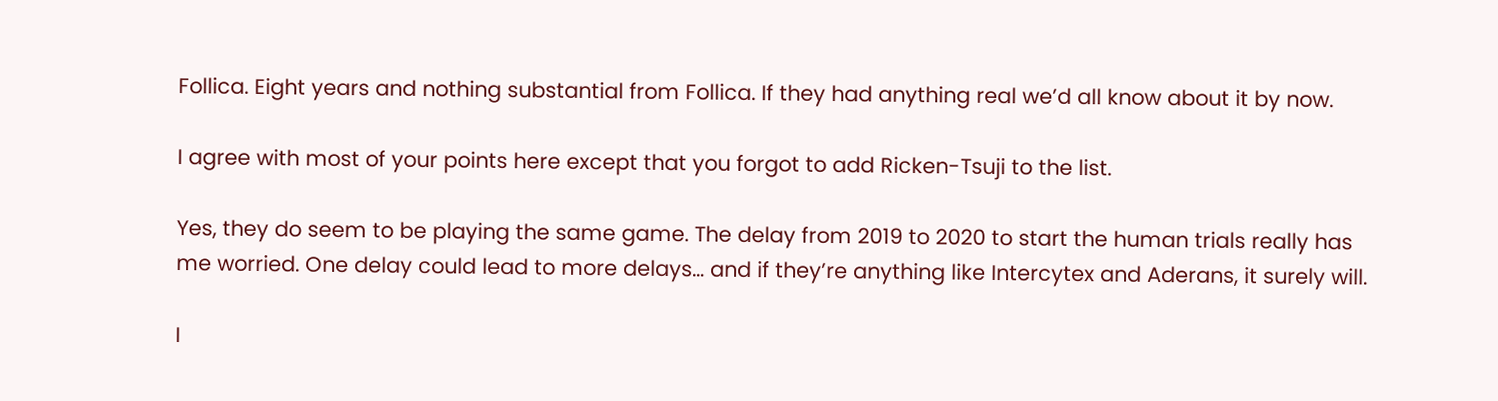Follica. Eight years and nothing substantial from Follica. If they had anything real we’d all know about it by now.

I agree with most of your points here except that you forgot to add Ricken-Tsuji to the list.

Yes, they do seem to be playing the same game. The delay from 2019 to 2020 to start the human trials really has me worried. One delay could lead to more delays… and if they’re anything like Intercytex and Aderans, it surely will.

I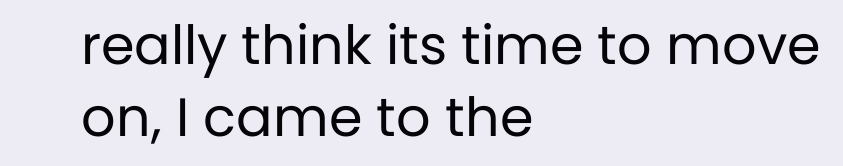really think its time to move on, I came to the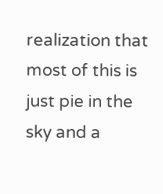realization that most of this is just pie in the sky and a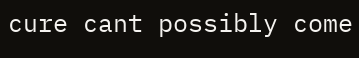cure cant possibly come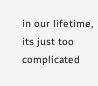in our lifetime, its just too complicated